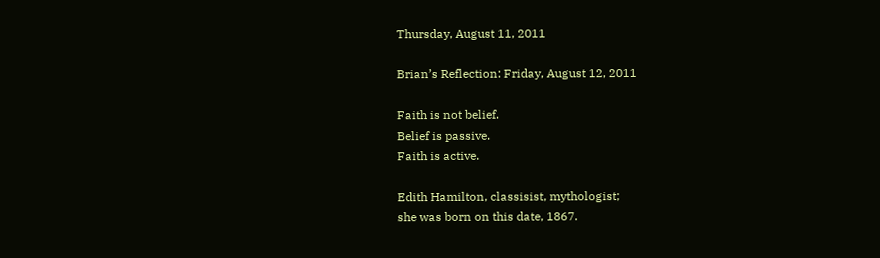Thursday, August 11, 2011

Brian’s Reflection: Friday, August 12, 2011

Faith is not belief.
Belief is passive.
Faith is active.

Edith Hamilton, classisist, mythologist;
she was born on this date, 1867.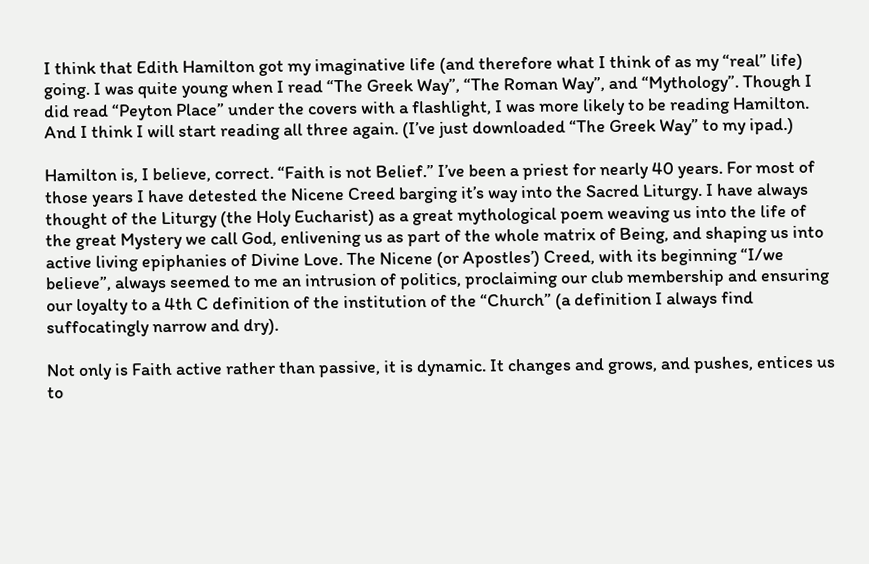I think that Edith Hamilton got my imaginative life (and therefore what I think of as my “real” life) going. I was quite young when I read “The Greek Way”, “The Roman Way”, and “Mythology”. Though I did read “Peyton Place” under the covers with a flashlight, I was more likely to be reading Hamilton. And I think I will start reading all three again. (I’ve just downloaded “The Greek Way” to my ipad.)

Hamilton is, I believe, correct. “Faith is not Belief.” I’ve been a priest for nearly 40 years. For most of those years I have detested the Nicene Creed barging it’s way into the Sacred Liturgy. I have always thought of the Liturgy (the Holy Eucharist) as a great mythological poem weaving us into the life of the great Mystery we call God, enlivening us as part of the whole matrix of Being, and shaping us into active living epiphanies of Divine Love. The Nicene (or Apostles’) Creed, with its beginning “I/we believe”, always seemed to me an intrusion of politics, proclaiming our club membership and ensuring our loyalty to a 4th C definition of the institution of the “Church” (a definition I always find suffocatingly narrow and dry).

Not only is Faith active rather than passive, it is dynamic. It changes and grows, and pushes, entices us to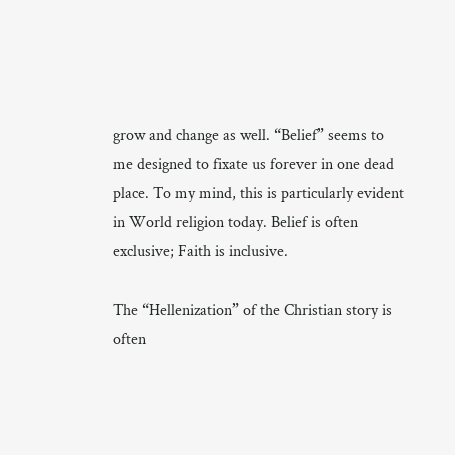grow and change as well. “Belief” seems to me designed to fixate us forever in one dead place. To my mind, this is particularly evident in World religion today. Belief is often exclusive; Faith is inclusive.

The “Hellenization” of the Christian story is often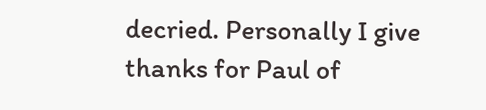decried. Personally I give thanks for Paul of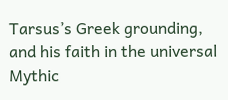Tarsus’s Greek grounding, and his faith in the universal Mythic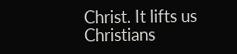Christ. It lifts us Christians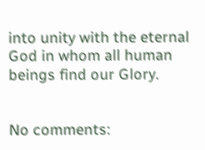into unity with the eternal God in whom all human beings find our Glory.


No comments: